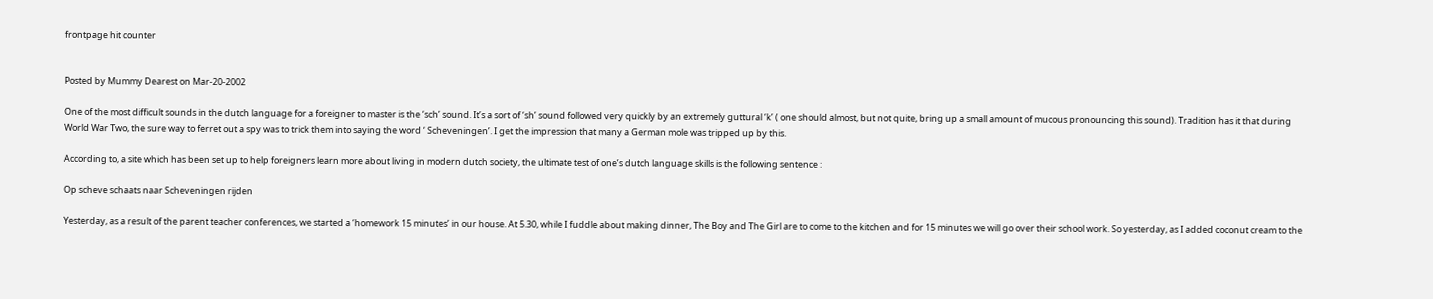frontpage hit counter


Posted by Mummy Dearest on Mar-20-2002

One of the most difficult sounds in the dutch language for a foreigner to master is the ‘sch’ sound. It’s a sort of ‘sh’ sound followed very quickly by an extremely guttural ‘k’ ( one should almost, but not quite, bring up a small amount of mucous pronouncing this sound). Tradition has it that during World War Two, the sure way to ferret out a spy was to trick them into saying the word ‘ Scheveningen’. I get the impression that many a German mole was tripped up by this.

According to, a site which has been set up to help foreigners learn more about living in modern dutch society, the ultimate test of one’s dutch language skills is the following sentence :

Op scheve schaats naar Scheveningen rijden

Yesterday, as a result of the parent teacher conferences, we started a ‘homework 15 minutes’ in our house. At 5.30, while I fuddle about making dinner, The Boy and The Girl are to come to the kitchen and for 15 minutes we will go over their school work. So yesterday, as I added coconut cream to the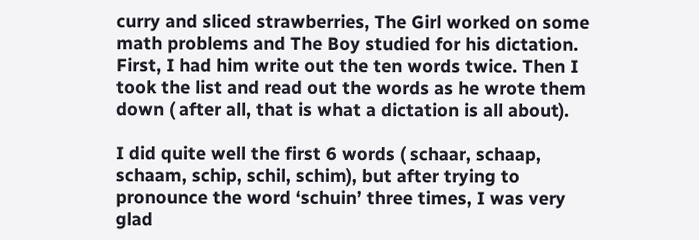curry and sliced strawberries, The Girl worked on some math problems and The Boy studied for his dictation. First, I had him write out the ten words twice. Then I took the list and read out the words as he wrote them down ( after all, that is what a dictation is all about).

I did quite well the first 6 words ( schaar, schaap, schaam, schip, schil, schim), but after trying to pronounce the word ‘schuin’ three times, I was very glad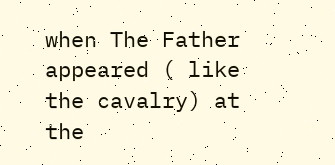when The Father appeared ( like the cavalry) at the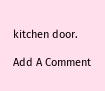kitchen door.

Add A Comment